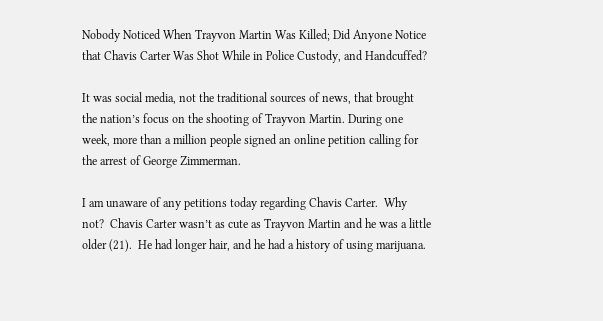Nobody Noticed When Trayvon Martin Was Killed; Did Anyone Notice that Chavis Carter Was Shot While in Police Custody, and Handcuffed?

It was social media, not the traditional sources of news, that brought the nation’s focus on the shooting of Trayvon Martin. During one week, more than a million people signed an online petition calling for the arrest of George Zimmerman.

I am unaware of any petitions today regarding Chavis Carter.  Why not?  Chavis Carter wasn’t as cute as Trayvon Martin and he was a little older (21).  He had longer hair, and he had a history of using marijuana.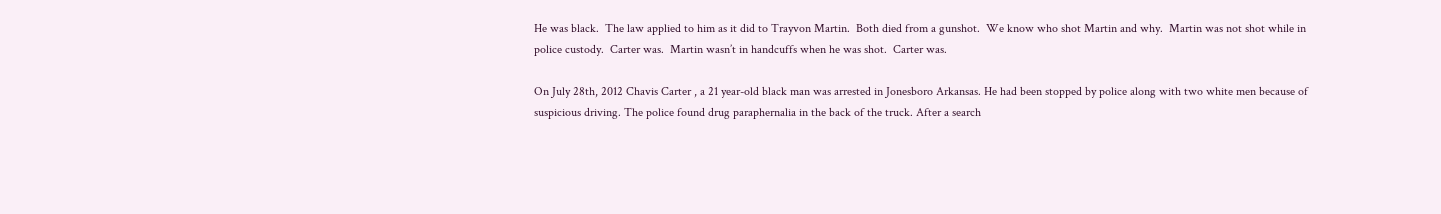He was black.  The law applied to him as it did to Trayvon Martin.  Both died from a gunshot.  We know who shot Martin and why.  Martin was not shot while in police custody.  Carter was.  Martin wasn’t in handcuffs when he was shot.  Carter was.

On July 28th, 2012 Chavis Carter , a 21 year-old black man was arrested in Jonesboro Arkansas. He had been stopped by police along with two white men because of suspicious driving. The police found drug paraphernalia in the back of the truck. After a search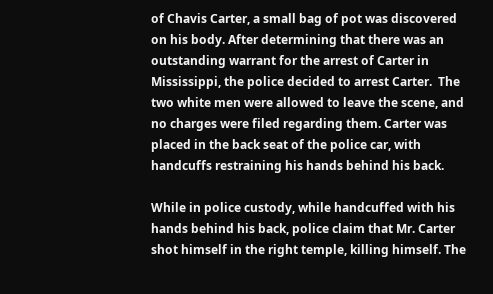of Chavis Carter, a small bag of pot was discovered on his body. After determining that there was an outstanding warrant for the arrest of Carter in Mississippi, the police decided to arrest Carter.  The two white men were allowed to leave the scene, and no charges were filed regarding them. Carter was placed in the back seat of the police car, with handcuffs restraining his hands behind his back.

While in police custody, while handcuffed with his hands behind his back, police claim that Mr. Carter shot himself in the right temple, killing himself. The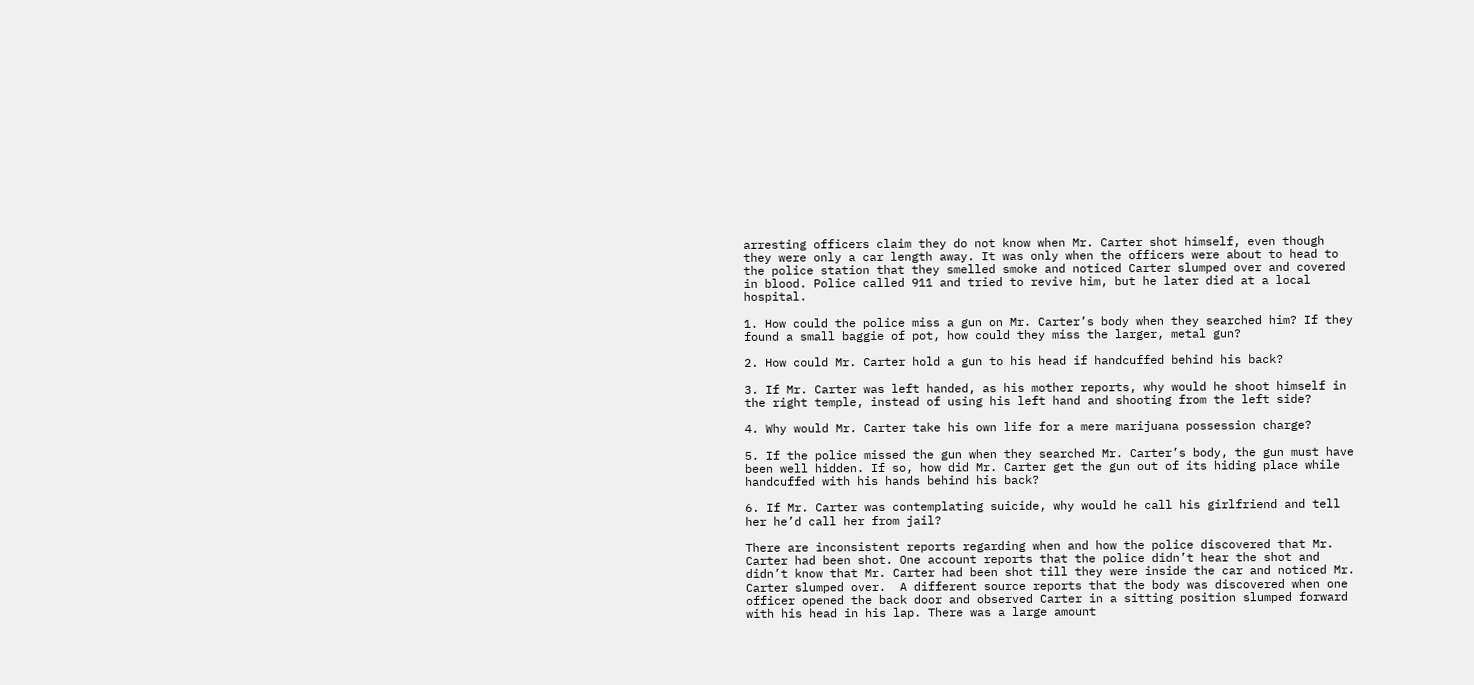arresting officers claim they do not know when Mr. Carter shot himself, even though they were only a car length away. It was only when the officers were about to head to the police station that they smelled smoke and noticed Carter slumped over and covered in blood. Police called 911 and tried to revive him, but he later died at a local hospital.

1. How could the police miss a gun on Mr. Carter’s body when they searched him? If they found a small baggie of pot, how could they miss the larger, metal gun?

2. How could Mr. Carter hold a gun to his head if handcuffed behind his back?

3. If Mr. Carter was left handed, as his mother reports, why would he shoot himself in the right temple, instead of using his left hand and shooting from the left side?

4. Why would Mr. Carter take his own life for a mere marijuana possession charge?

5. If the police missed the gun when they searched Mr. Carter’s body, the gun must have been well hidden. If so, how did Mr. Carter get the gun out of its hiding place while handcuffed with his hands behind his back?

6. If Mr. Carter was contemplating suicide, why would he call his girlfriend and tell her he’d call her from jail?

There are inconsistent reports regarding when and how the police discovered that Mr. Carter had been shot. One account reports that the police didn’t hear the shot and didn’t know that Mr. Carter had been shot till they were inside the car and noticed Mr. Carter slumped over.  A different source reports that the body was discovered when one officer opened the back door and observed Carter in a sitting position slumped forward with his head in his lap. There was a large amount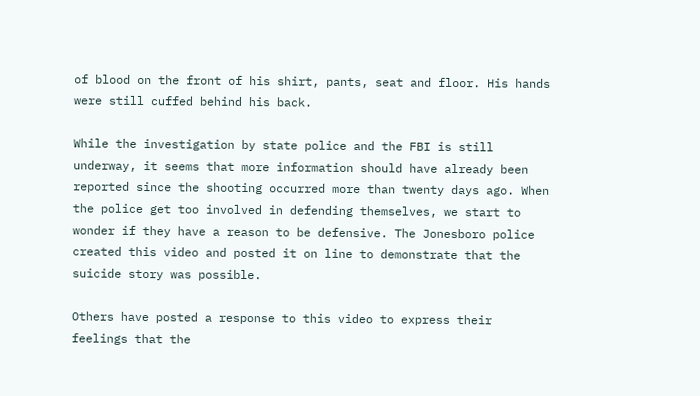of blood on the front of his shirt, pants, seat and floor. His hands were still cuffed behind his back.

While the investigation by state police and the FBI is still underway, it seems that more information should have already been reported since the shooting occurred more than twenty days ago. When the police get too involved in defending themselves, we start to wonder if they have a reason to be defensive. The Jonesboro police created this video and posted it on line to demonstrate that the suicide story was possible.

Others have posted a response to this video to express their feelings that the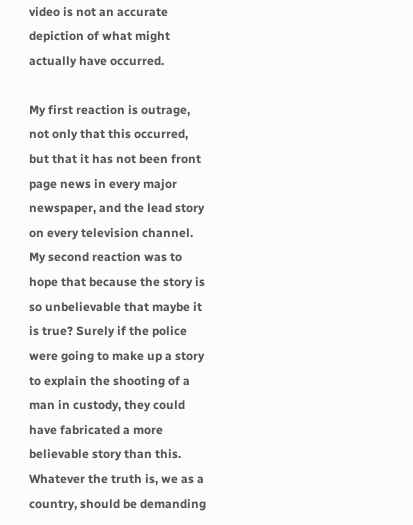video is not an accurate depiction of what might actually have occurred.

My first reaction is outrage, not only that this occurred, but that it has not been front page news in every major newspaper, and the lead story on every television channel. My second reaction was to hope that because the story is so unbelievable that maybe it is true? Surely if the police were going to make up a story to explain the shooting of a man in custody, they could have fabricated a more believable story than this. Whatever the truth is, we as a country, should be demanding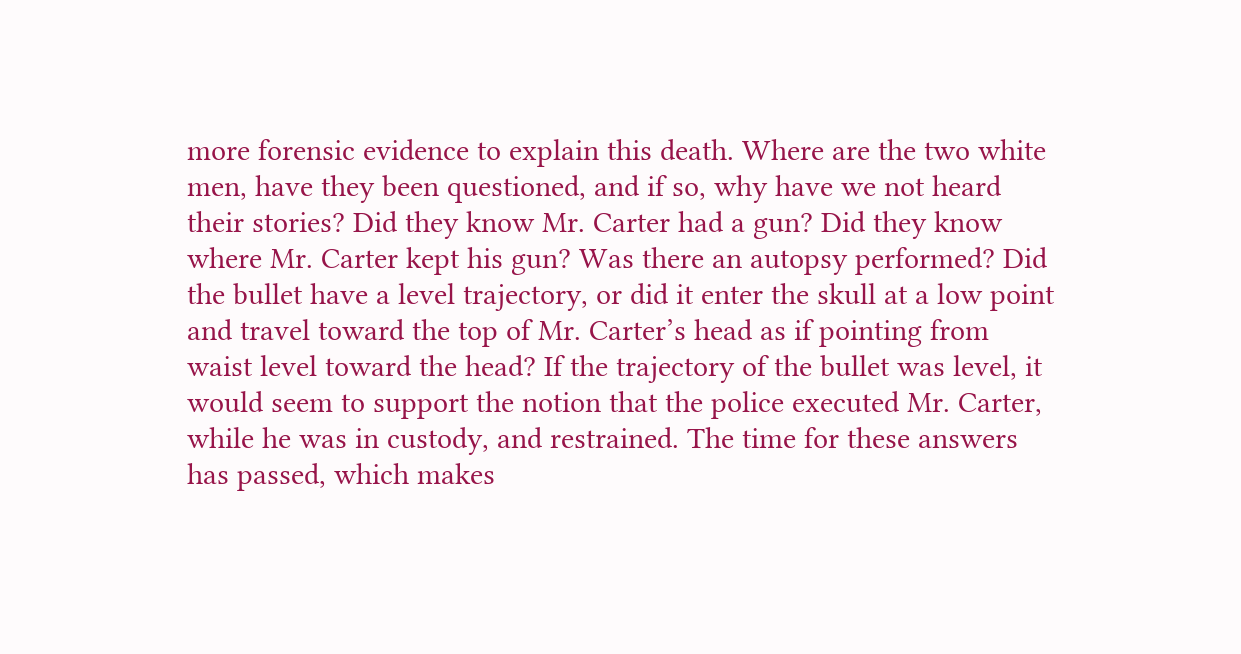more forensic evidence to explain this death. Where are the two white men, have they been questioned, and if so, why have we not heard their stories? Did they know Mr. Carter had a gun? Did they know where Mr. Carter kept his gun? Was there an autopsy performed? Did the bullet have a level trajectory, or did it enter the skull at a low point and travel toward the top of Mr. Carter’s head as if pointing from waist level toward the head? If the trajectory of the bullet was level, it would seem to support the notion that the police executed Mr. Carter, while he was in custody, and restrained. The time for these answers has passed, which makes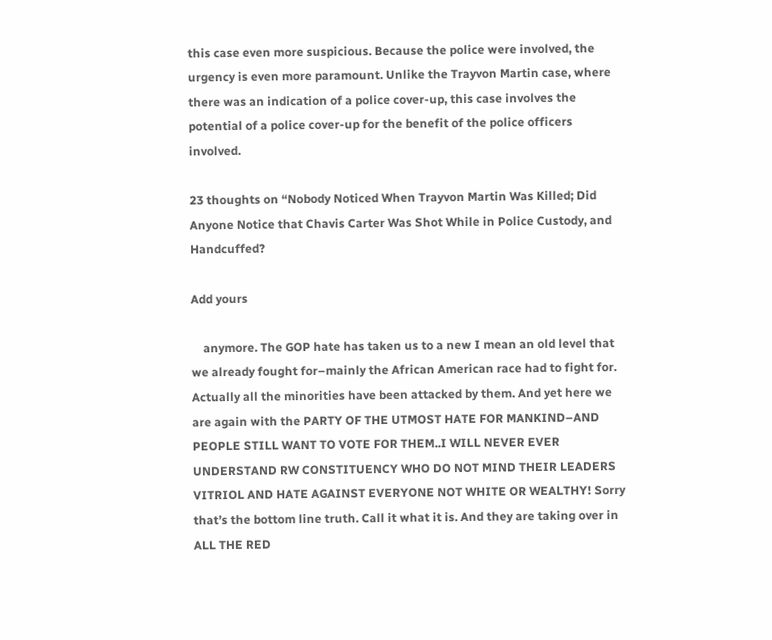this case even more suspicious. Because the police were involved, the urgency is even more paramount. Unlike the Trayvon Martin case, where there was an indication of a police cover-up, this case involves the potential of a police cover-up for the benefit of the police officers involved.

23 thoughts on “Nobody Noticed When Trayvon Martin Was Killed; Did Anyone Notice that Chavis Carter Was Shot While in Police Custody, and Handcuffed?

Add yours

    anymore. The GOP hate has taken us to a new I mean an old level that we already fought for–mainly the African American race had to fight for. Actually all the minorities have been attacked by them. And yet here we are again with the PARTY OF THE UTMOST HATE FOR MANKIND–AND PEOPLE STILL WANT TO VOTE FOR THEM..I WILL NEVER EVER UNDERSTAND RW CONSTITUENCY WHO DO NOT MIND THEIR LEADERS VITRIOL AND HATE AGAINST EVERYONE NOT WHITE OR WEALTHY! Sorry that’s the bottom line truth. Call it what it is. And they are taking over in ALL THE RED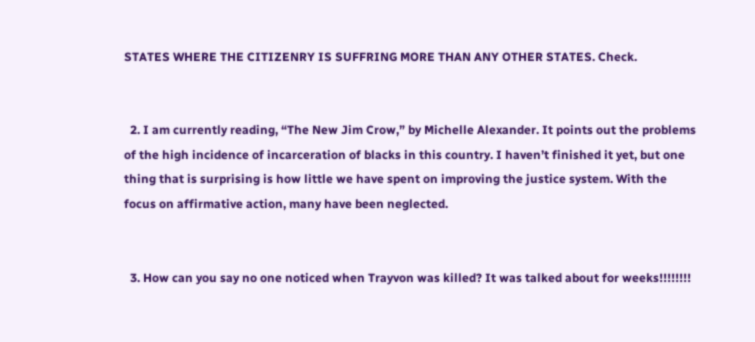STATES WHERE THE CITIZENRY IS SUFFRING MORE THAN ANY OTHER STATES. Check.


  2. I am currently reading, “The New Jim Crow,” by Michelle Alexander. It points out the problems of the high incidence of incarceration of blacks in this country. I haven’t finished it yet, but one thing that is surprising is how little we have spent on improving the justice system. With the focus on affirmative action, many have been neglected.


  3. How can you say no one noticed when Trayvon was killed? It was talked about for weeks!!!!!!!!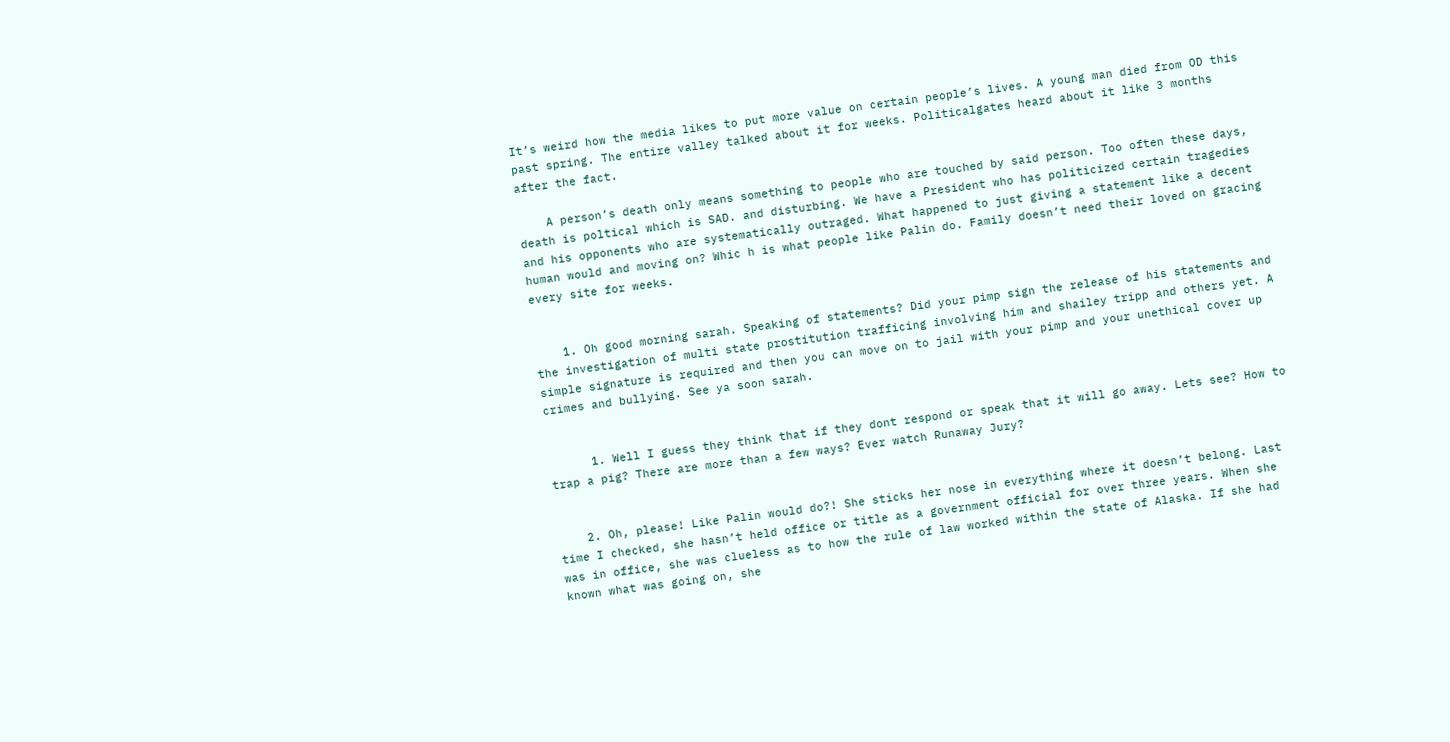It’s weird how the media likes to put more value on certain people’s lives. A young man died from OD this past spring. The entire valley talked about it for weeks. Politicalgates heard about it like 3 months after the fact.

    A person’s death only means something to people who are touched by said person. Too often these days, death is poltical which is SAD. and disturbing. We have a President who has politicized certain tragedies and his opponents who are systematically outraged. What happened to just giving a statement like a decent human would and moving on? Whic h is what people like Palin do. Family doesn’t need their loved on gracing every site for weeks.


    1. Oh good morning sarah. Speaking of statements? Did your pimp sign the release of his statements and the investigation of multi state prostitution trafficing involving him and shailey tripp and others yet. A simple signature is required and then you can move on to jail with your pimp and your unethical cover up crimes and bullying. See ya soon sarah.


      1. Well I guess they think that if they dont respond or speak that it will go away. Lets see? How to trap a pig? There are more than a few ways? Ever watch Runaway Jury?


    2. Oh, please! Like Palin would do?! She sticks her nose in everything where it doesn’t belong. Last time I checked, she hasn’t held office or title as a government official for over three years. When she was in office, she was clueless as to how the rule of law worked within the state of Alaska. If she had known what was going on, she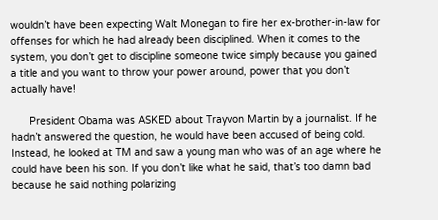wouldn’t have been expecting Walt Monegan to fire her ex-brother-in-law for offenses for which he had already been disciplined. When it comes to the system, you don’t get to discipline someone twice simply because you gained a title and you want to throw your power around, power that you don’t actually have!

      President Obama was ASKED about Trayvon Martin by a journalist. If he hadn’t answered the question, he would have been accused of being cold. Instead, he looked at TM and saw a young man who was of an age where he could have been his son. If you don’t like what he said, that’s too damn bad because he said nothing polarizing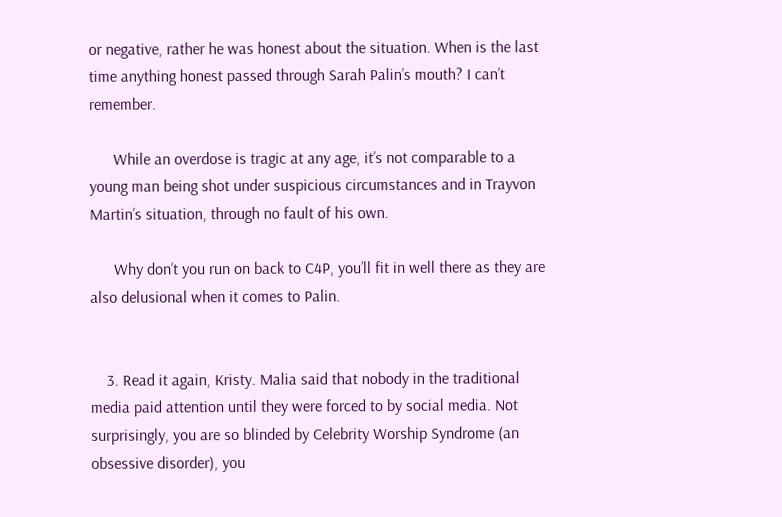or negative, rather he was honest about the situation. When is the last time anything honest passed through Sarah Palin’s mouth? I can’t remember.

      While an overdose is tragic at any age, it’s not comparable to a young man being shot under suspicious circumstances and in Trayvon Martin’s situation, through no fault of his own.

      Why don’t you run on back to C4P, you’ll fit in well there as they are also delusional when it comes to Palin.


    3. Read it again, Kristy. Malia said that nobody in the traditional media paid attention until they were forced to by social media. Not surprisingly, you are so blinded by Celebrity Worship Syndrome (an obsessive disorder), you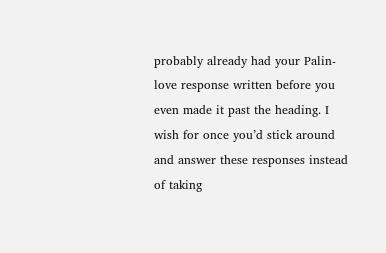probably already had your Palin-love response written before you even made it past the heading. I wish for once you’d stick around and answer these responses instead of taking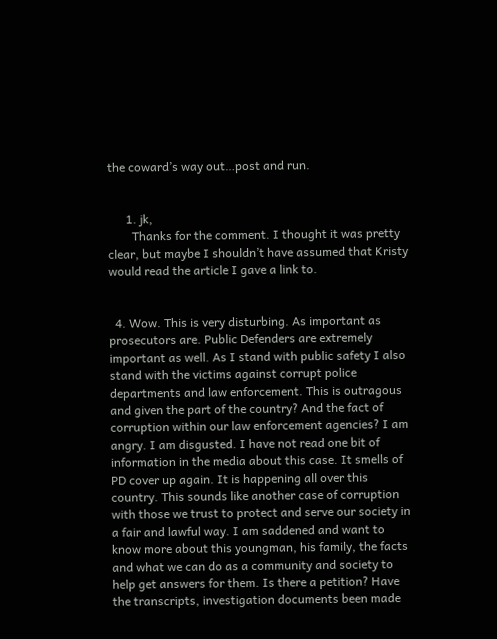the coward’s way out…post and run.


      1. jk,
        Thanks for the comment. I thought it was pretty clear, but maybe I shouldn’t have assumed that Kristy would read the article I gave a link to.


  4. Wow. This is very disturbing. As important as prosecutors are. Public Defenders are extremely important as well. As I stand with public safety I also stand with the victims against corrupt police departments and law enforcement. This is outragous and given the part of the country? And the fact of corruption within our law enforcement agencies? I am angry. I am disgusted. I have not read one bit of information in the media about this case. It smells of PD cover up again. It is happening all over this country. This sounds like another case of corruption with those we trust to protect and serve our society in a fair and lawful way. I am saddened and want to know more about this youngman, his family, the facts and what we can do as a community and society to help get answers for them. Is there a petition? Have the transcripts, investigation documents been made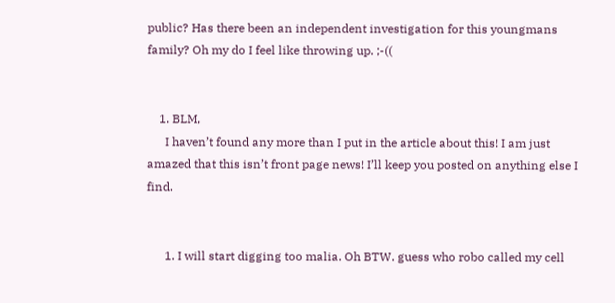public? Has there been an independent investigation for this youngmans family? Oh my do I feel like throwing up. ;-((


    1. BLM,
      I haven’t found any more than I put in the article about this! I am just amazed that this isn’t front page news! I’ll keep you posted on anything else I find.


      1. I will start digging too malia. Oh BTW. guess who robo called my cell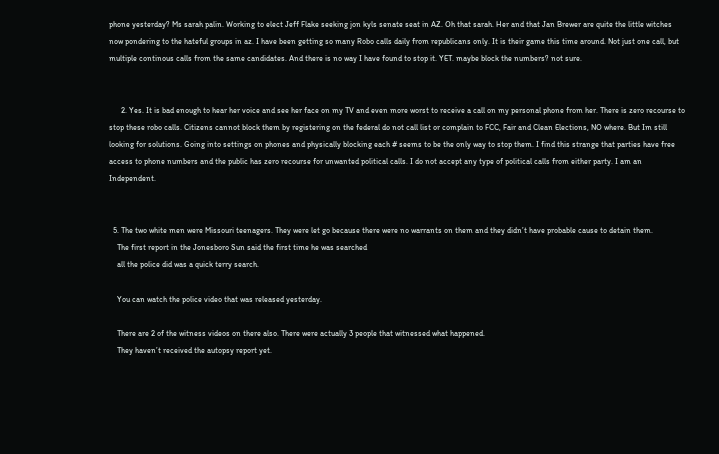phone yesterday? Ms sarah palin. Working to elect Jeff Flake seeking jon kyls senate seat in AZ. Oh that sarah. Her and that Jan Brewer are quite the little witches now pondering to the hateful groups in az. I have been getting so many Robo calls daily from republicans only. It is their game this time around. Not just one call, but multiple continous calls from the same candidates. And there is no way I have found to stop it. YET. maybe block the numbers? not sure.


      2. Yes. It is bad enough to hear her voice and see her face on my TV and even more worst to receive a call on my personal phone from her. There is zero recourse to stop these robo calls. Citizens cannot block them by registering on the federal do not call list or complain to FCC, Fair and Clean Elections, NO where. But Im still looking for solutions. Going into settings on phones and physically blocking each # seems to be the only way to stop them. I find this strange that parties have free access to phone numbers and the public has zero recourse for unwanted political calls. I do not accept any type of political calls from either party. I am an Independent.


  5. The two white men were Missouri teenagers. They were let go because there were no warrants on them and they didn’t have probable cause to detain them.
    The first report in the Jonesboro Sun said the first time he was searched
    all the police did was a quick terry search.

    You can watch the police video that was released yesterday.

    There are 2 of the witness videos on there also. There were actually 3 people that witnessed what happened.
    They haven’t received the autopsy report yet.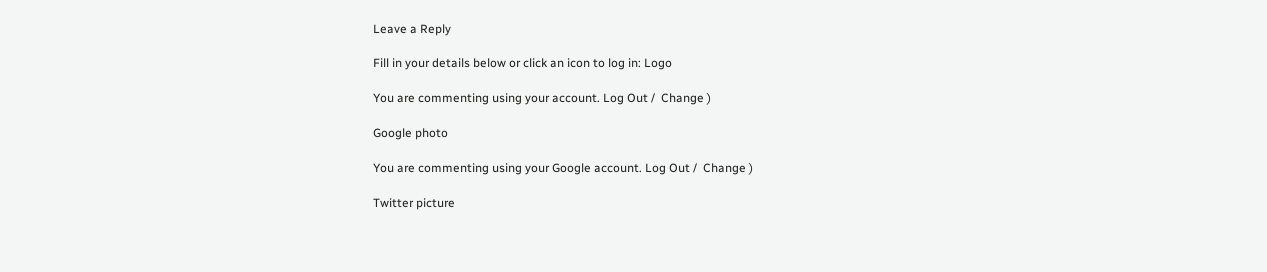Leave a Reply

Fill in your details below or click an icon to log in: Logo

You are commenting using your account. Log Out /  Change )

Google photo

You are commenting using your Google account. Log Out /  Change )

Twitter picture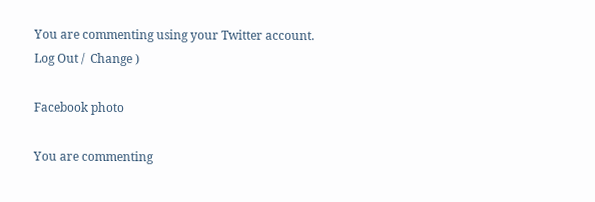You are commenting using your Twitter account. Log Out /  Change )

Facebook photo

You are commenting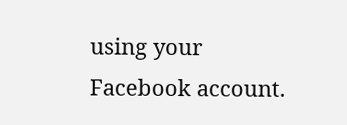using your Facebook account.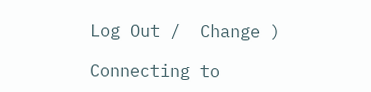Log Out /  Change )

Connecting to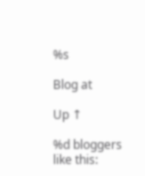%s

Blog at

Up ↑

%d bloggers like this: